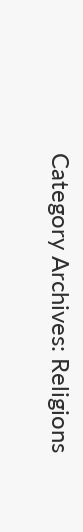Category Archives: Religions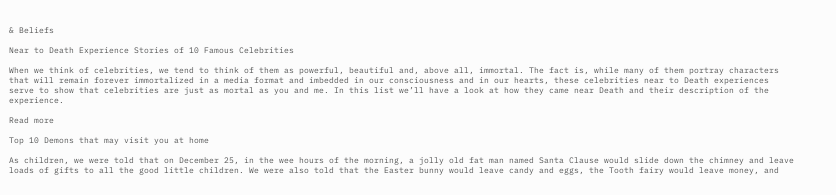& Beliefs

Near to Death Experience Stories of 10 Famous Celebrities

When we think of celebrities, we tend to think of them as powerful, beautiful and, above all, immortal. The fact is, while many of them portray characters that will remain forever immortalized in a media format and imbedded in our consciousness and in our hearts, these celebrities near to Death experiences serve to show that celebrities are just as mortal as you and me. In this list we’ll have a look at how they came near Death and their description of the experience.

Read more

Top 10 Demons that may visit you at home

As children, we were told that on December 25, in the wee hours of the morning, a jolly old fat man named Santa Clause would slide down the chimney and leave loads of gifts to all the good little children. We were also told that the Easter bunny would leave candy and eggs, the Tooth fairy would leave money, and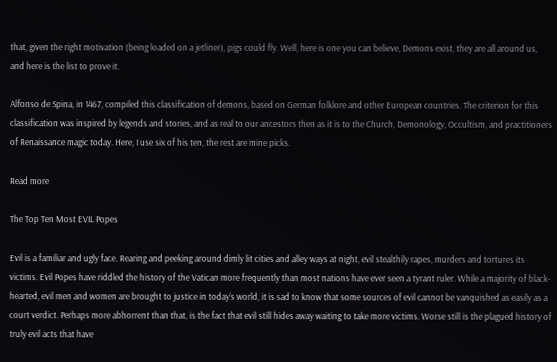that, given the right motivation (being loaded on a jetliner), pigs could fly. Well, here is one you can believe, Demons exist, they are all around us, and here is the list to prove it.

Alfonso de Spina, in 1467, compiled this classification of demons, based on German folklore and other European countries. The criterion for this classification was inspired by legends and stories, and as real to our ancestors then as it is to the Church, Demonology, Occultism, and practitioners of Renaissance magic today. Here, I use six of his ten, the rest are mine picks.

Read more

The Top Ten Most EVIL Popes

Evil is a familiar and ugly face. Rearing and peeking around dimly lit cities and alley ways at night, evil stealthily rapes, murders and tortures its victims. Evil Popes have riddled the history of the Vatican more frequently than most nations have ever seen a tyrant ruler. While a majority of black-hearted, evil men and women are brought to justice in today’s world, it is sad to know that some sources of evil cannot be vanquished as easily as a court verdict. Perhaps more abhorrent than that, is the fact that evil still hides away waiting to take more victims. Worse still is the plagued history of truly evil acts that have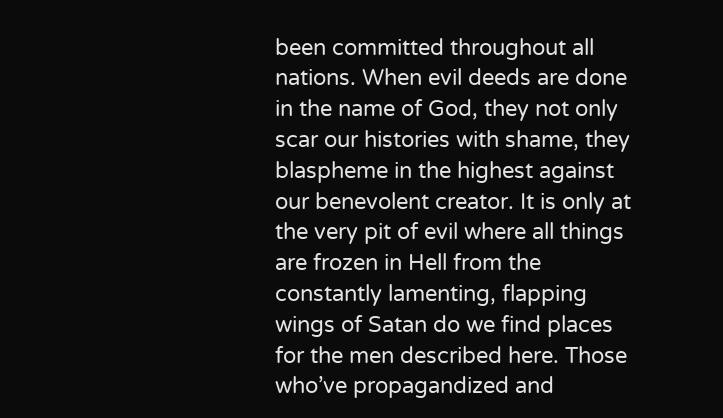been committed throughout all nations. When evil deeds are done in the name of God, they not only scar our histories with shame, they blaspheme in the highest against our benevolent creator. It is only at the very pit of evil where all things are frozen in Hell from the constantly lamenting, flapping wings of Satan do we find places for the men described here. Those who’ve propagandized and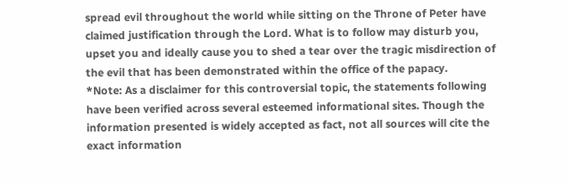spread evil throughout the world while sitting on the Throne of Peter have claimed justification through the Lord. What is to follow may disturb you, upset you and ideally cause you to shed a tear over the tragic misdirection of the evil that has been demonstrated within the office of the papacy.
*Note: As a disclaimer for this controversial topic, the statements following have been verified across several esteemed informational sites. Though the information presented is widely accepted as fact, not all sources will cite the exact information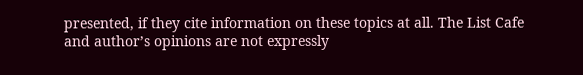presented, if they cite information on these topics at all. The List Cafe and author’s opinions are not expressly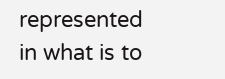represented in what is to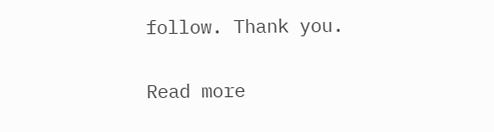follow. Thank you.

Read more